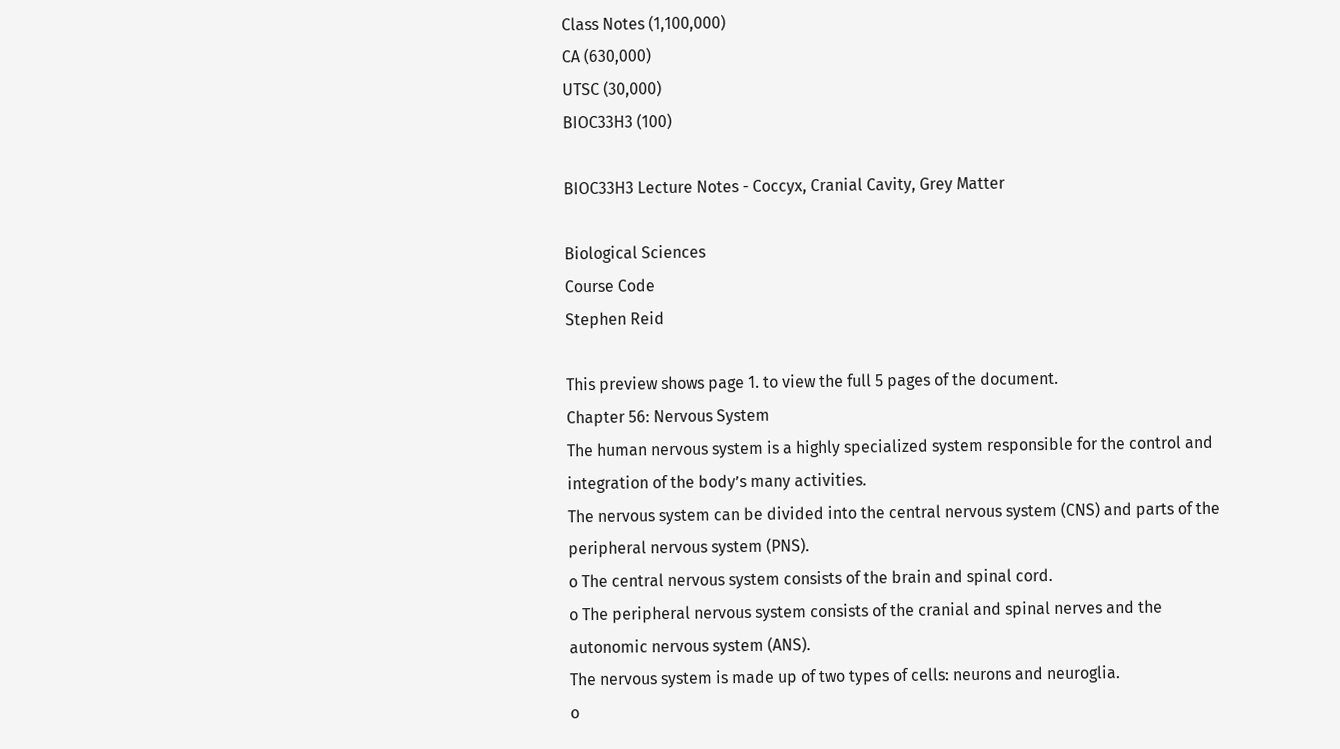Class Notes (1,100,000)
CA (630,000)
UTSC (30,000)
BIOC33H3 (100)

BIOC33H3 Lecture Notes - Coccyx, Cranial Cavity, Grey Matter

Biological Sciences
Course Code
Stephen Reid

This preview shows page 1. to view the full 5 pages of the document.
Chapter 56: Nervous System
The human nervous system is a highly specialized system responsible for the control and
integration of the body’s many activities.
The nervous system can be divided into the central nervous system (CNS) and parts of the
peripheral nervous system (PNS).
o The central nervous system consists of the brain and spinal cord.
o The peripheral nervous system consists of the cranial and spinal nerves and the
autonomic nervous system (ANS).
The nervous system is made up of two types of cells: neurons and neuroglia.
o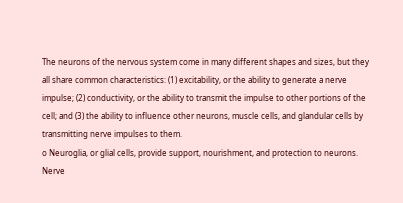The neurons of the nervous system come in many different shapes and sizes, but they
all share common characteristics: (1) excitability, or the ability to generate a nerve
impulse; (2) conductivity, or the ability to transmit the impulse to other portions of the
cell; and (3) the ability to influence other neurons, muscle cells, and glandular cells by
transmitting nerve impulses to them.
o Neuroglia, or glial cells, provide support, nourishment, and protection to neurons.
Nerve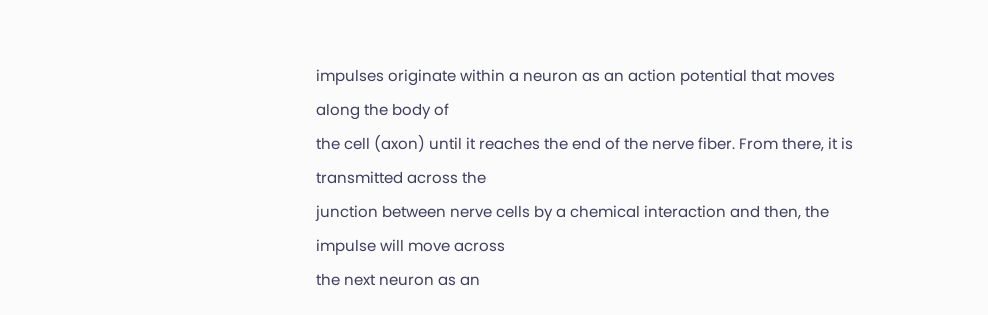impulses originate within a neuron as an action potential that moves along the body of
the cell (axon) until it reaches the end of the nerve fiber. From there, it is transmitted across the
junction between nerve cells by a chemical interaction and then, the impulse will move across
the next neuron as an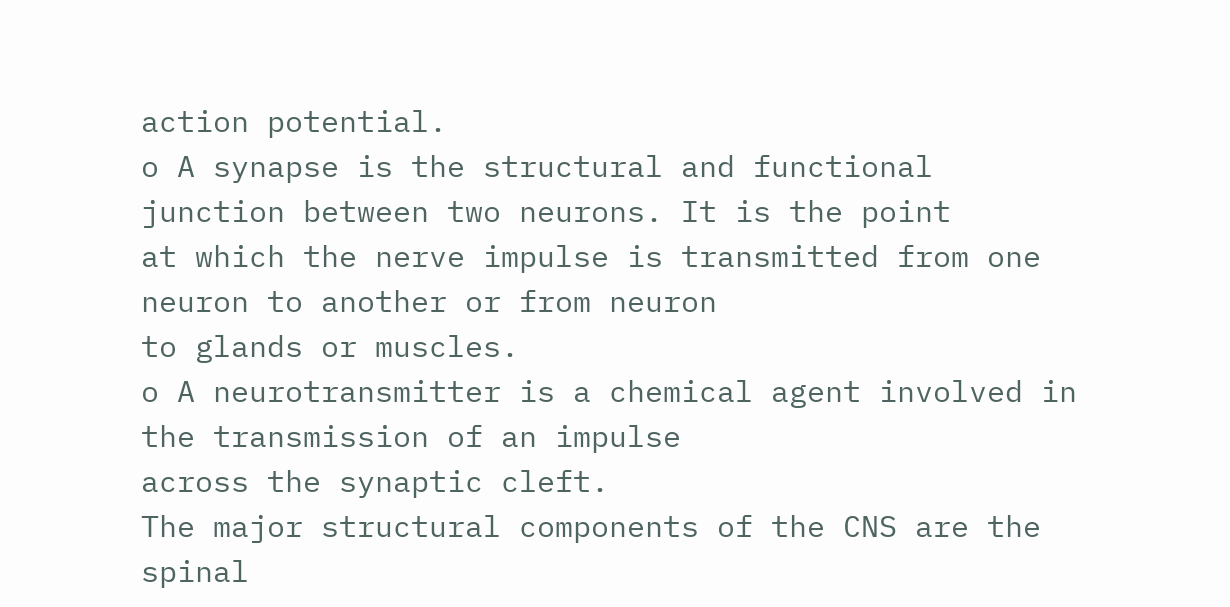action potential.
o A synapse is the structural and functional junction between two neurons. It is the point
at which the nerve impulse is transmitted from one neuron to another or from neuron
to glands or muscles.
o A neurotransmitter is a chemical agent involved in the transmission of an impulse
across the synaptic cleft.
The major structural components of the CNS are the spinal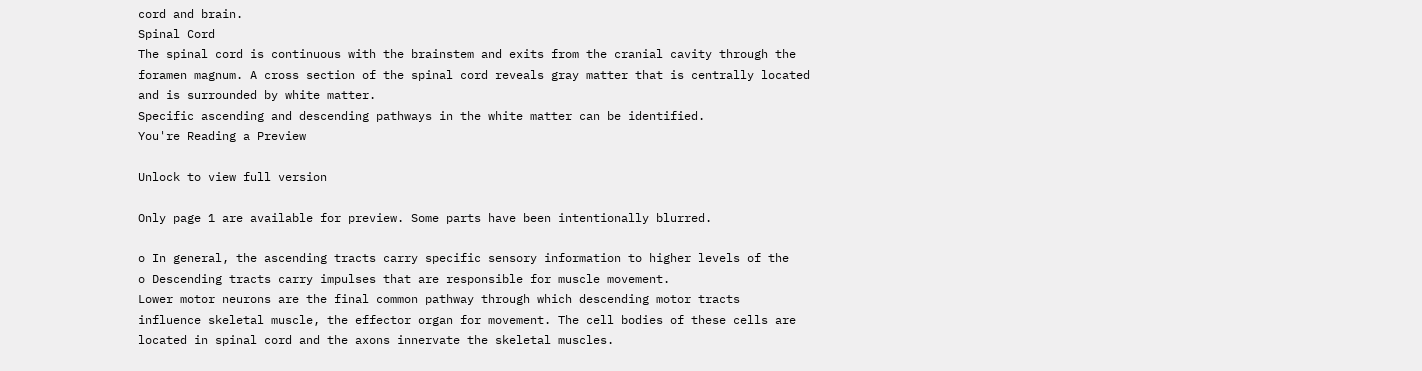cord and brain.
Spinal Cord
The spinal cord is continuous with the brainstem and exits from the cranial cavity through the
foramen magnum. A cross section of the spinal cord reveals gray matter that is centrally located
and is surrounded by white matter.
Specific ascending and descending pathways in the white matter can be identified.
You're Reading a Preview

Unlock to view full version

Only page 1 are available for preview. Some parts have been intentionally blurred.

o In general, the ascending tracts carry specific sensory information to higher levels of the
o Descending tracts carry impulses that are responsible for muscle movement.
Lower motor neurons are the final common pathway through which descending motor tracts
influence skeletal muscle, the effector organ for movement. The cell bodies of these cells are
located in spinal cord and the axons innervate the skeletal muscles.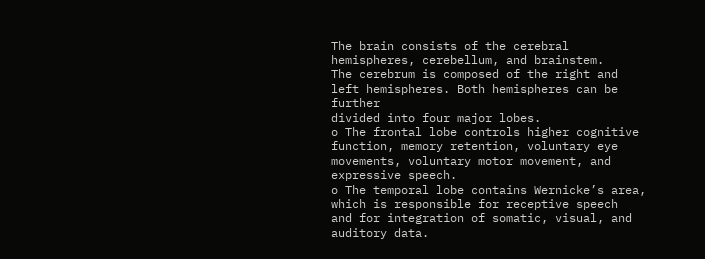The brain consists of the cerebral hemispheres, cerebellum, and brainstem.
The cerebrum is composed of the right and left hemispheres. Both hemispheres can be further
divided into four major lobes.
o The frontal lobe controls higher cognitive function, memory retention, voluntary eye
movements, voluntary motor movement, and expressive speech.
o The temporal lobe contains Wernicke’s area, which is responsible for receptive speech
and for integration of somatic, visual, and auditory data.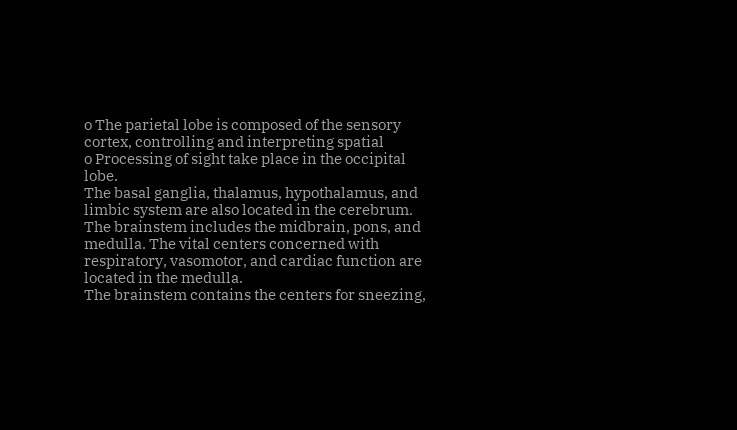o The parietal lobe is composed of the sensory cortex, controlling and interpreting spatial
o Processing of sight take place in the occipital lobe.
The basal ganglia, thalamus, hypothalamus, and limbic system are also located in the cerebrum.
The brainstem includes the midbrain, pons, and medulla. The vital centers concerned with
respiratory, vasomotor, and cardiac function are located in the medulla.
The brainstem contains the centers for sneezing,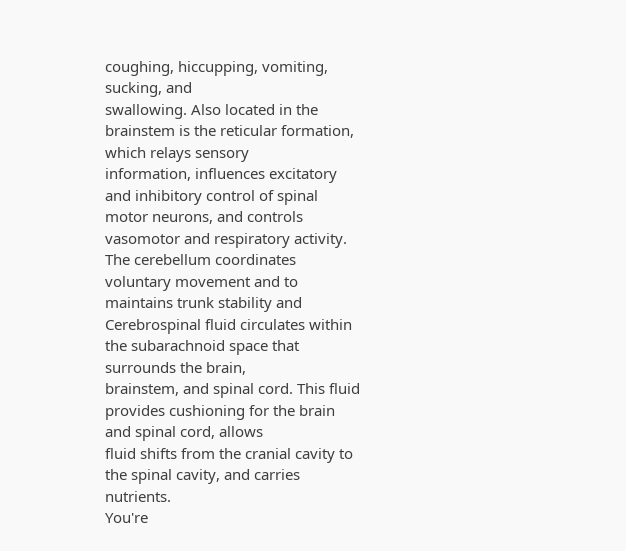coughing, hiccupping, vomiting, sucking, and
swallowing. Also located in the brainstem is the reticular formation, which relays sensory
information, influences excitatory and inhibitory control of spinal motor neurons, and controls
vasomotor and respiratory activity.
The cerebellum coordinates voluntary movement and to maintains trunk stability and
Cerebrospinal fluid circulates within the subarachnoid space that surrounds the brain,
brainstem, and spinal cord. This fluid provides cushioning for the brain and spinal cord, allows
fluid shifts from the cranial cavity to the spinal cavity, and carries nutrients.
You're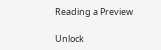Reading a Preview

Unlock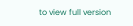to view full version